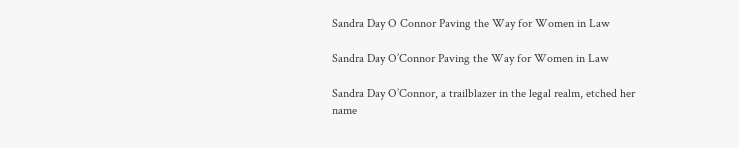Sandra Day O Connor Paving the Way for Women in Law

Sandra Day O’Connor Paving the Way for Women in Law

Sandra Day O’Connor, a trailblazer in the legal realm, etched her name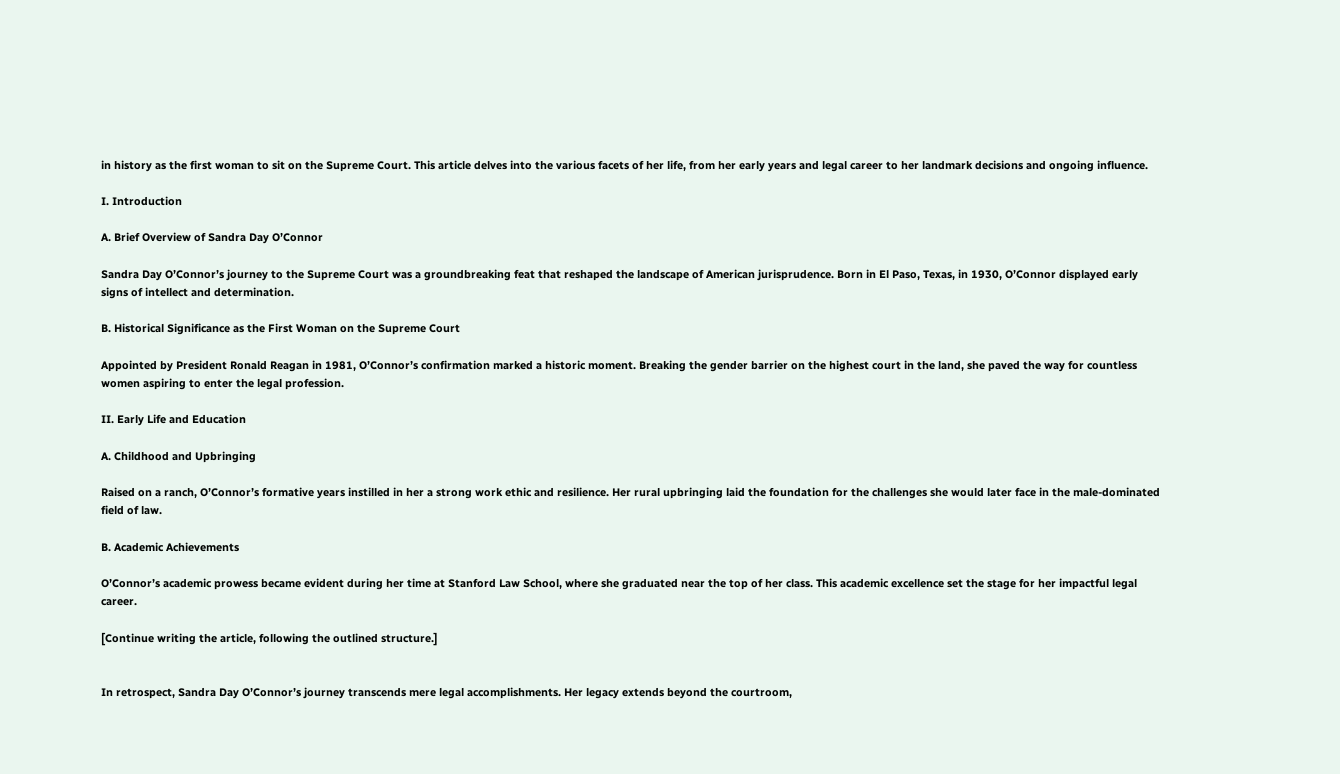in history as the first woman to sit on the Supreme Court. This article delves into the various facets of her life, from her early years and legal career to her landmark decisions and ongoing influence.

I. Introduction

A. Brief Overview of Sandra Day O’Connor

Sandra Day O’Connor’s journey to the Supreme Court was a groundbreaking feat that reshaped the landscape of American jurisprudence. Born in El Paso, Texas, in 1930, O’Connor displayed early signs of intellect and determination.

B. Historical Significance as the First Woman on the Supreme Court

Appointed by President Ronald Reagan in 1981, O’Connor’s confirmation marked a historic moment. Breaking the gender barrier on the highest court in the land, she paved the way for countless women aspiring to enter the legal profession.

II. Early Life and Education

A. Childhood and Upbringing

Raised on a ranch, O’Connor’s formative years instilled in her a strong work ethic and resilience. Her rural upbringing laid the foundation for the challenges she would later face in the male-dominated field of law.

B. Academic Achievements

O’Connor’s academic prowess became evident during her time at Stanford Law School, where she graduated near the top of her class. This academic excellence set the stage for her impactful legal career.

[Continue writing the article, following the outlined structure.]


In retrospect, Sandra Day O’Connor’s journey transcends mere legal accomplishments. Her legacy extends beyond the courtroom,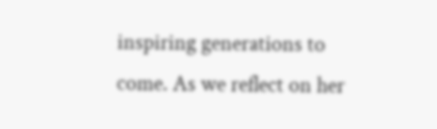inspiring generations to come. As we reflect on her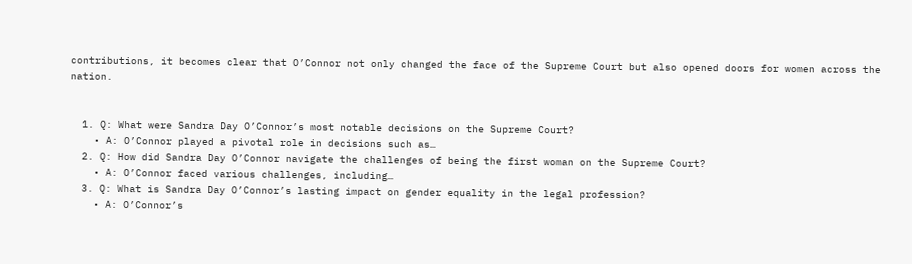contributions, it becomes clear that O’Connor not only changed the face of the Supreme Court but also opened doors for women across the nation.


  1. Q: What were Sandra Day O’Connor’s most notable decisions on the Supreme Court?
    • A: O’Connor played a pivotal role in decisions such as…
  2. Q: How did Sandra Day O’Connor navigate the challenges of being the first woman on the Supreme Court?
    • A: O’Connor faced various challenges, including…
  3. Q: What is Sandra Day O’Connor’s lasting impact on gender equality in the legal profession?
    • A: O’Connor’s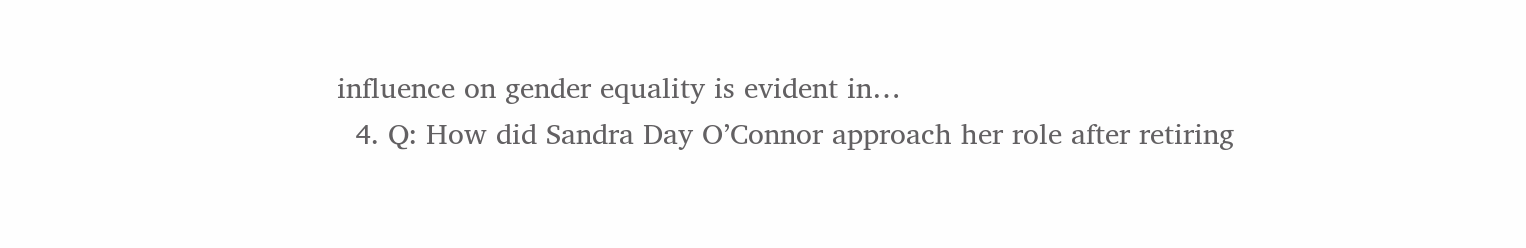influence on gender equality is evident in…
  4. Q: How did Sandra Day O’Connor approach her role after retiring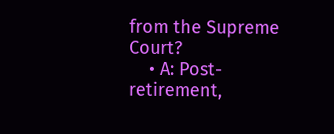from the Supreme Court?
    • A: Post-retirement,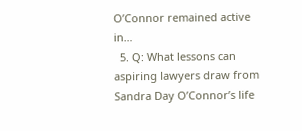O’Connor remained active in…
  5. Q: What lessons can aspiring lawyers draw from Sandra Day O’Connor’s life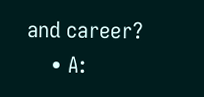and career?
    • A: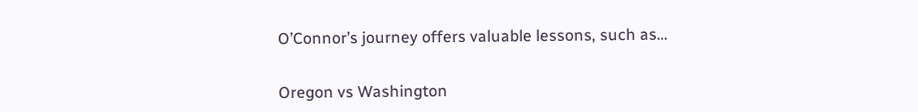O’Connor’s journey offers valuable lessons, such as…


Oregon vs Washington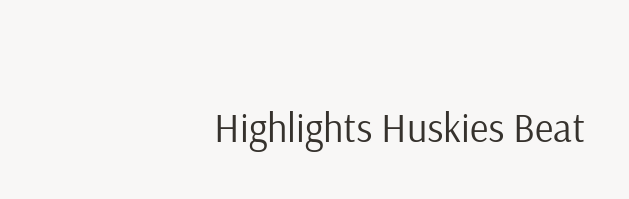Highlights Huskies Beat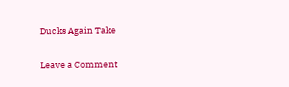Ducks Again Take

Leave a Comment